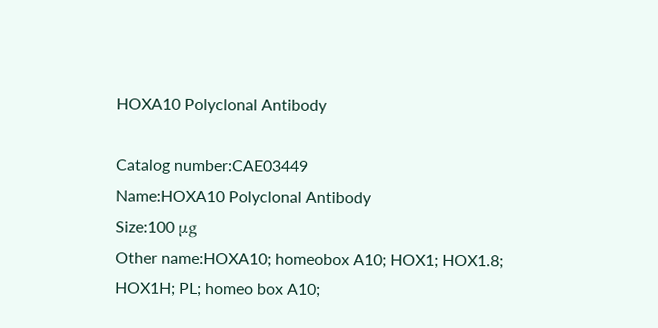HOXA10 Polyclonal Antibody

Catalog number:CAE03449
Name:HOXA10 Polyclonal Antibody
Size:100 μg
Other name:HOXA10; homeobox A10; HOX1; HOX1.8; HOX1H; PL; homeo box A10;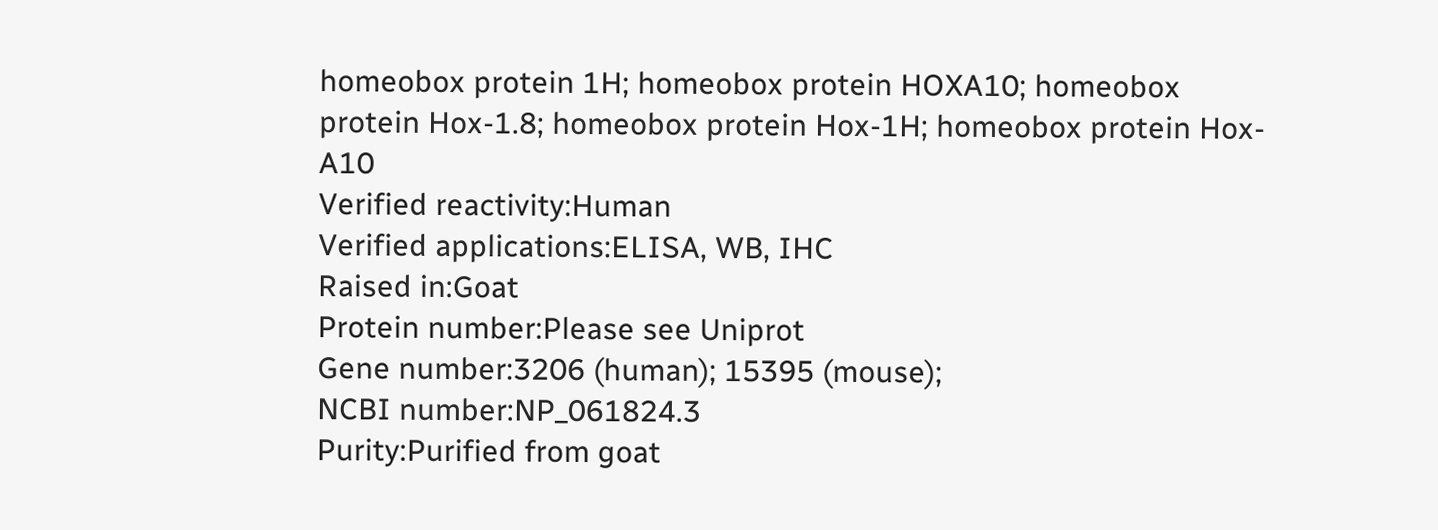homeobox protein 1H; homeobox protein HOXA10; homeobox protein Hox-1.8; homeobox protein Hox-1H; homeobox protein Hox-A10
Verified reactivity:Human
Verified applications:ELISA, WB, IHC
Raised in:Goat
Protein number:Please see Uniprot
Gene number:3206 (human); 15395 (mouse);
NCBI number:NP_061824.3
Purity:Purified from goat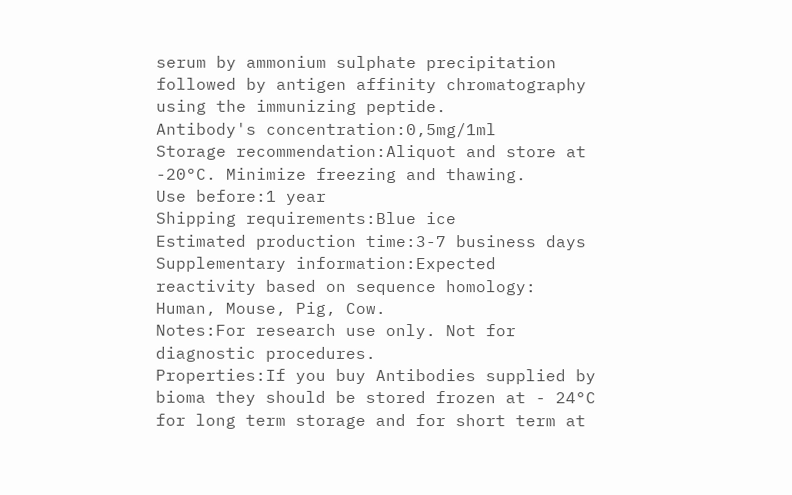serum by ammonium sulphate precipitation followed by antigen affinity chromatography using the immunizing peptide.
Antibody's concentration:0,5mg/1ml
Storage recommendation:Aliquot and store at -20°C. Minimize freezing and thawing.
Use before:1 year
Shipping requirements:Blue ice
Estimated production time:3-7 business days
Supplementary information:Expected reactivity based on sequence homology: Human, Mouse, Pig, Cow.
Notes:For research use only. Not for diagnostic procedures.
Properties:If you buy Antibodies supplied by bioma they should be stored frozen at - 24°C for long term storage and for short term at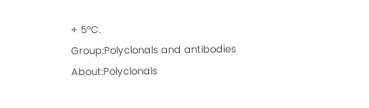+ 5°C.
Group:Polyclonals and antibodies
About:Polyclonals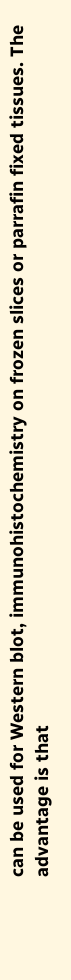can be used for Western blot, immunohistochemistry on frozen slices or parrafin fixed tissues. The advantage is that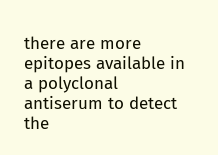there are more epitopes available in a polyclonal antiserum to detect the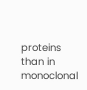proteins than in monoclonal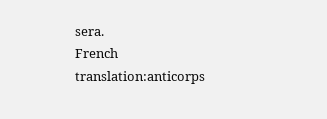sera.
French translation:anticorps